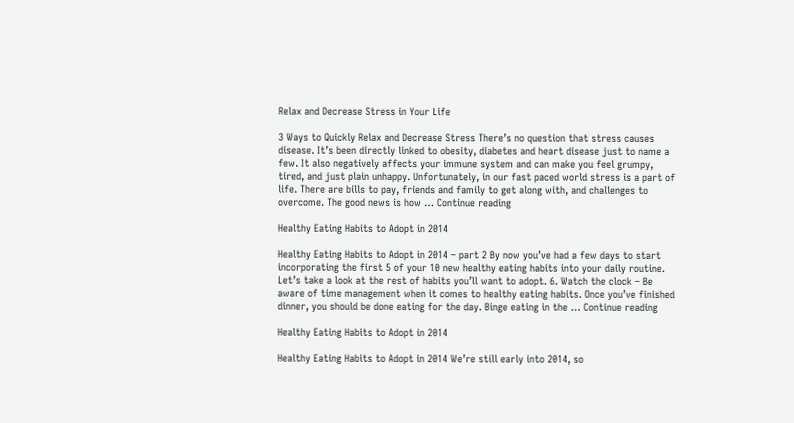Relax and Decrease Stress in Your Life

3 Ways to Quickly Relax and Decrease Stress There’s no question that stress causes disease. It’s been directly linked to obesity, diabetes and heart disease just to name a few. It also negatively affects your immune system and can make you feel grumpy, tired, and just plain unhappy. Unfortunately, in our fast paced world stress is a part of life. There are bills to pay, friends and family to get along with, and challenges to overcome. The good news is how … Continue reading

Healthy Eating Habits to Adopt in 2014

Healthy Eating Habits to Adopt in 2014 – part 2 By now you’ve had a few days to start incorporating the first 5 of your 10 new healthy eating habits into your daily routine.  Let’s take a look at the rest of habits you’ll want to adopt. 6. Watch the clock – Be aware of time management when it comes to healthy eating habits. Once you’ve finished dinner, you should be done eating for the day. Binge eating in the … Continue reading

Healthy Eating Habits to Adopt in 2014

Healthy Eating Habits to Adopt in 2014 We’re still early into 2014, so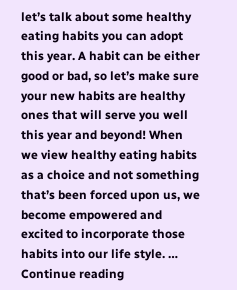let’s talk about some healthy eating habits you can adopt this year. A habit can be either good or bad, so let’s make sure your new habits are healthy ones that will serve you well this year and beyond! When we view healthy eating habits as a choice and not something that’s been forced upon us, we become empowered and excited to incorporate those habits into our life style. … Continue reading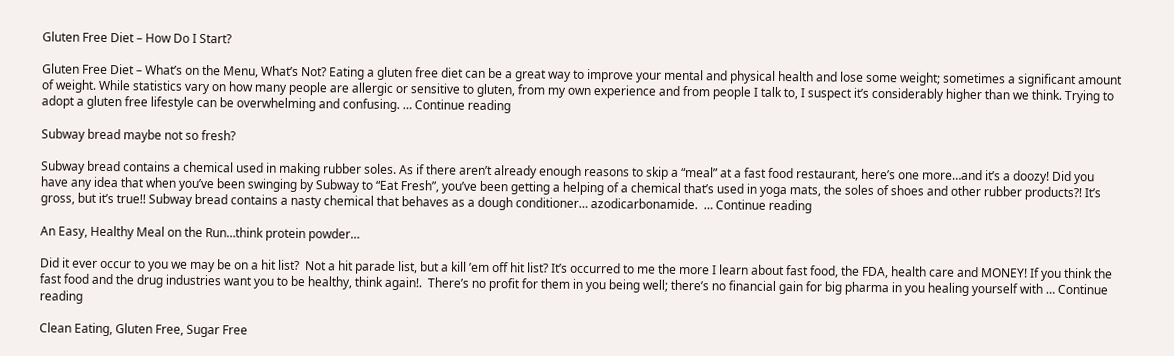Gluten Free Diet – How Do I Start?

Gluten Free Diet – What’s on the Menu, What’s Not? Eating a gluten free diet can be a great way to improve your mental and physical health and lose some weight; sometimes a significant amount of weight. While statistics vary on how many people are allergic or sensitive to gluten, from my own experience and from people I talk to, I suspect it’s considerably higher than we think. Trying to adopt a gluten free lifestyle can be overwhelming and confusing. … Continue reading

Subway bread maybe not so fresh?

Subway bread contains a chemical used in making rubber soles. As if there aren’t already enough reasons to skip a “meal” at a fast food restaurant, here’s one more…and it’s a doozy! Did you have any idea that when you’ve been swinging by Subway to “Eat Fresh”, you’ve been getting a helping of a chemical that’s used in yoga mats, the soles of shoes and other rubber products?! It’s gross, but it’s true!! Subway bread contains a nasty chemical that behaves as a dough conditioner… azodicarbonamide.  … Continue reading

An Easy, Healthy Meal on the Run…think protein powder…

Did it ever occur to you we may be on a hit list?  Not a hit parade list, but a kill ’em off hit list? It’s occurred to me the more I learn about fast food, the FDA, health care and MONEY! If you think the fast food and the drug industries want you to be healthy, think again!.  There’s no profit for them in you being well; there’s no financial gain for big pharma in you healing yourself with … Continue reading

Clean Eating, Gluten Free, Sugar Free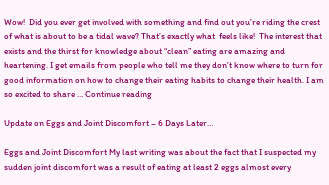Wow!  Did you ever get involved with something and find out you’re riding the crest of what is about to be a tidal wave? That’s exactly what  feels like!  The interest that exists and the thirst for knowledge about “clean” eating are amazing and heartening. I get emails from people who tell me they don’t know where to turn for good information on how to change their eating habits to change their health. I am so excited to share … Continue reading

Update on Eggs and Joint Discomfort – 6 Days Later…

Eggs and Joint Discomfort My last writing was about the fact that I suspected my sudden joint discomfort was a result of eating at least 2 eggs almost every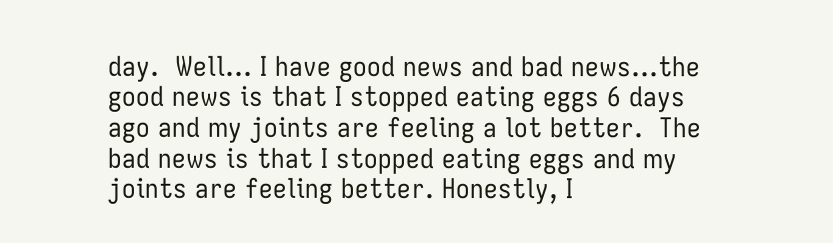day.  Well… I have good news and bad news…the good news is that I stopped eating eggs 6 days ago and my joints are feeling a lot better.  The bad news is that I stopped eating eggs and my joints are feeling better. Honestly, I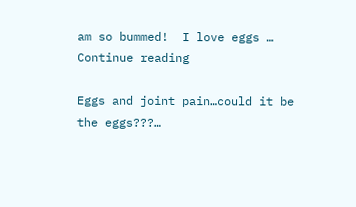am so bummed!  I love eggs … Continue reading

Eggs and joint pain…could it be the eggs???…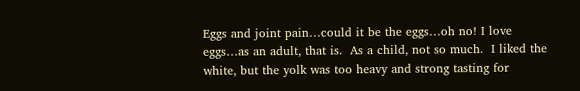Eggs and joint pain…could it be the eggs…oh no! I love eggs…as an adult, that is.  As a child, not so much.  I liked the white, but the yolk was too heavy and strong tasting for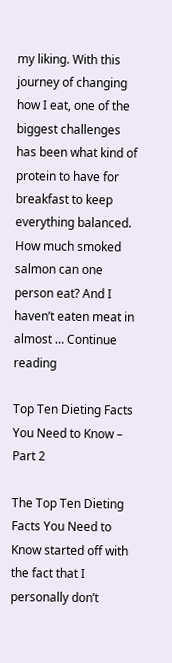my liking. With this journey of changing how I eat, one of the biggest challenges has been what kind of protein to have for breakfast to keep everything balanced.  How much smoked salmon can one person eat? And I haven’t eaten meat in almost … Continue reading

Top Ten Dieting Facts You Need to Know – Part 2

The Top Ten Dieting Facts You Need to Know started off with the fact that I personally don’t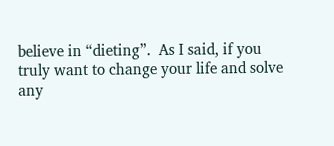believe in “dieting”.  As I said, if you truly want to change your life and solve any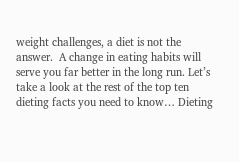weight challenges, a diet is not the answer.  A change in eating habits will serve you far better in the long run. Let’s take a look at the rest of the top ten dieting facts you need to know… Dieting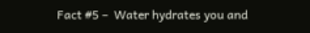Fact #5 –  Water hydrates you and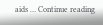aids … Continue reading